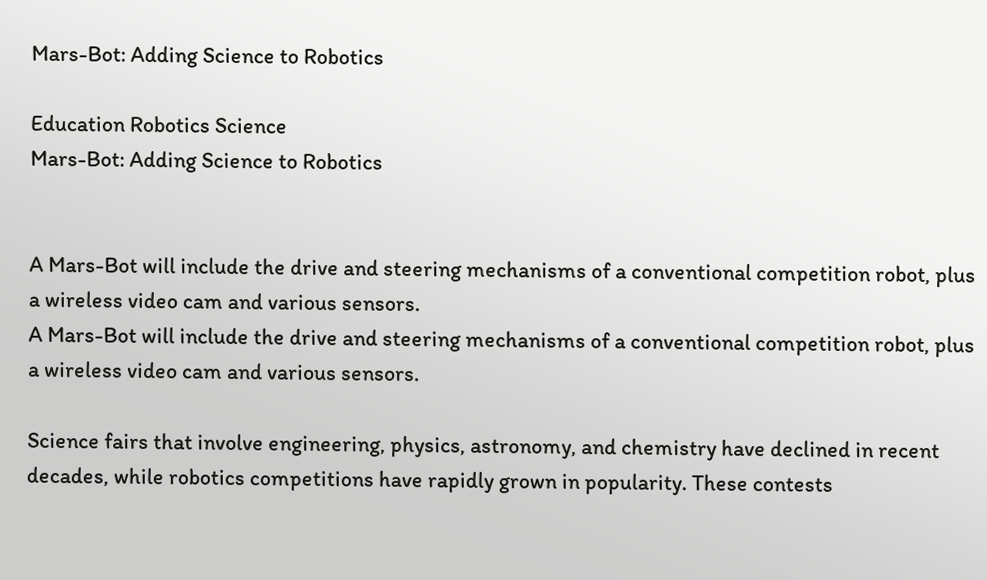Mars-Bot: Adding Science to Robotics

Education Robotics Science
Mars-Bot: Adding Science to Robotics


A Mars-Bot will include the drive and steering mechanisms of a conventional competition robot, plus a wireless video cam and various sensors.
A Mars-Bot will include the drive and steering mechanisms of a conventional competition robot, plus a wireless video cam and various sensors.

Science fairs that involve engineering, physics, astronomy, and chemistry have declined in recent decades, while robotics competitions have rapidly grown in popularity. These contests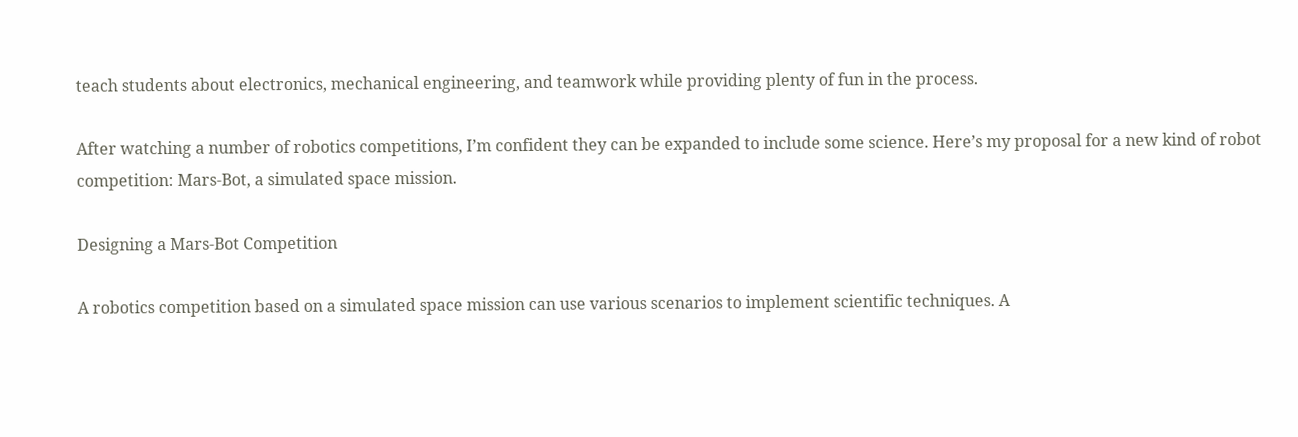teach students about electronics, mechanical engineering, and teamwork while providing plenty of fun in the process.

After watching a number of robotics competitions, I’m confident they can be expanded to include some science. Here’s my proposal for a new kind of robot competition: Mars-Bot, a simulated space mission.

Designing a Mars-Bot Competition

A robotics competition based on a simulated space mission can use various scenarios to implement scientific techniques. A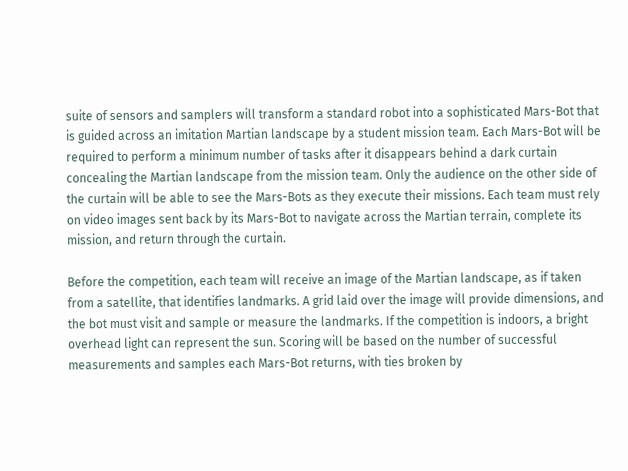suite of sensors and samplers will transform a standard robot into a sophisticated Mars-Bot that is guided across an imitation Martian landscape by a student mission team. Each Mars-Bot will be required to perform a minimum number of tasks after it disappears behind a dark curtain concealing the Martian landscape from the mission team. Only the audience on the other side of the curtain will be able to see the Mars-Bots as they execute their missions. Each team must rely on video images sent back by its Mars-Bot to navigate across the Martian terrain, complete its mission, and return through the curtain.

Before the competition, each team will receive an image of the Martian landscape, as if taken from a satellite, that identifies landmarks. A grid laid over the image will provide dimensions, and the bot must visit and sample or measure the landmarks. If the competition is indoors, a bright overhead light can represent the sun. Scoring will be based on the number of successful measurements and samples each Mars-Bot returns, with ties broken by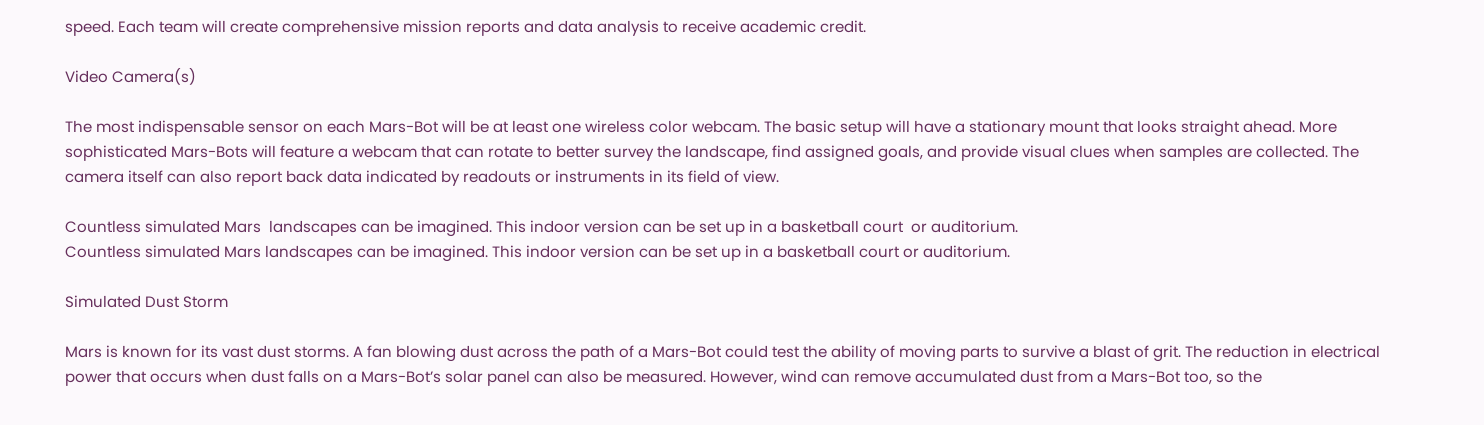speed. Each team will create comprehensive mission reports and data analysis to receive academic credit.

Video Camera(s)

The most indispensable sensor on each Mars-Bot will be at least one wireless color webcam. The basic setup will have a stationary mount that looks straight ahead. More sophisticated Mars-Bots will feature a webcam that can rotate to better survey the landscape, find assigned goals, and provide visual clues when samples are collected. The camera itself can also report back data indicated by readouts or instruments in its field of view.

Countless simulated Mars  landscapes can be imagined. This indoor version can be set up in a basketball court  or auditorium.
Countless simulated Mars landscapes can be imagined. This indoor version can be set up in a basketball court or auditorium.

Simulated Dust Storm

Mars is known for its vast dust storms. A fan blowing dust across the path of a Mars-Bot could test the ability of moving parts to survive a blast of grit. The reduction in electrical power that occurs when dust falls on a Mars-Bot’s solar panel can also be measured. However, wind can remove accumulated dust from a Mars-Bot too, so the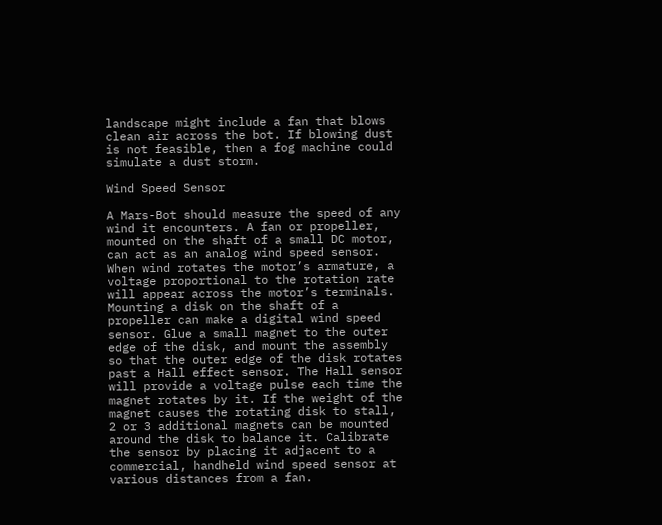landscape might include a fan that blows clean air across the bot. If blowing dust is not feasible, then a fog machine could simulate a dust storm.

Wind Speed Sensor

A Mars-Bot should measure the speed of any wind it encounters. A fan or propeller, mounted on the shaft of a small DC motor, can act as an analog wind speed sensor. When wind rotates the motor’s armature, a voltage proportional to the rotation rate will appear across the motor’s terminals. Mounting a disk on the shaft of a propeller can make a digital wind speed sensor. Glue a small magnet to the outer edge of the disk, and mount the assembly so that the outer edge of the disk rotates past a Hall effect sensor. The Hall sensor will provide a voltage pulse each time the magnet rotates by it. If the weight of the magnet causes the rotating disk to stall, 2 or 3 additional magnets can be mounted around the disk to balance it. Calibrate the sensor by placing it adjacent to a commercial, handheld wind speed sensor at various distances from a fan.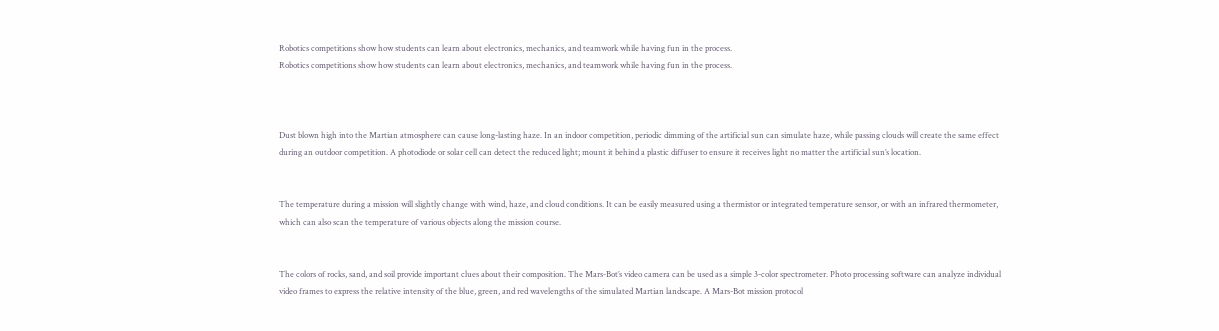Robotics competitions show how students can learn about electronics, mechanics, and teamwork while having fun in the process.
Robotics competitions show how students can learn about electronics, mechanics, and teamwork while having fun in the process.



Dust blown high into the Martian atmosphere can cause long-lasting haze. In an indoor competition, periodic dimming of the artificial sun can simulate haze, while passing clouds will create the same effect during an outdoor competition. A photodiode or solar cell can detect the reduced light; mount it behind a plastic diffuser to ensure it receives light no matter the artificial sun’s location.


The temperature during a mission will slightly change with wind, haze, and cloud conditions. It can be easily measured using a thermistor or integrated temperature sensor, or with an infrared thermometer, which can also scan the temperature of various objects along the mission course.


The colors of rocks, sand, and soil provide important clues about their composition. The Mars-Bot’s video camera can be used as a simple 3-color spectrometer. Photo processing software can analyze individual video frames to express the relative intensity of the blue, green, and red wavelengths of the simulated Martian landscape. A Mars-Bot mission protocol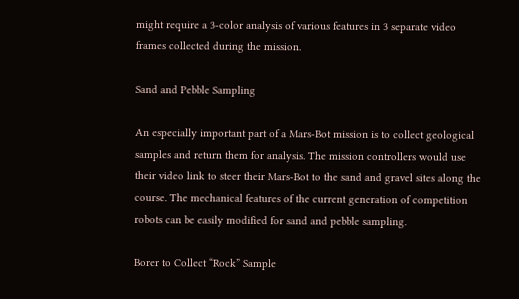might require a 3-color analysis of various features in 3 separate video frames collected during the mission.

Sand and Pebble Sampling

An especially important part of a Mars-Bot mission is to collect geological samples and return them for analysis. The mission controllers would use their video link to steer their Mars-Bot to the sand and gravel sites along the course. The mechanical features of the current generation of competition robots can be easily modified for sand and pebble sampling.

Borer to Collect “Rock” Sample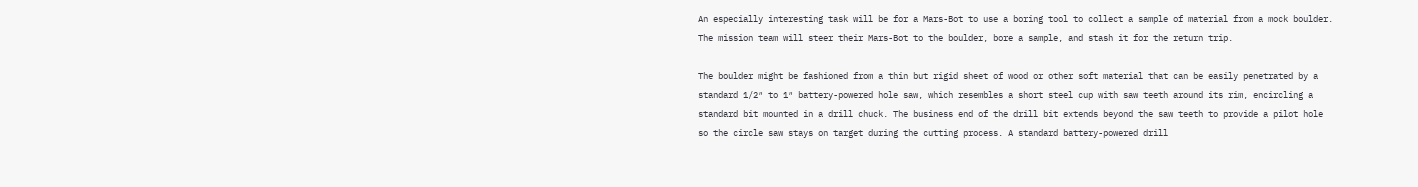An especially interesting task will be for a Mars-Bot to use a boring tool to collect a sample of material from a mock boulder. The mission team will steer their Mars-Bot to the boulder, bore a sample, and stash it for the return trip.

The boulder might be fashioned from a thin but rigid sheet of wood or other soft material that can be easily penetrated by a standard 1/2″ to 1″ battery-powered hole saw, which resembles a short steel cup with saw teeth around its rim, encircling a standard bit mounted in a drill chuck. The business end of the drill bit extends beyond the saw teeth to provide a pilot hole so the circle saw stays on target during the cutting process. A standard battery-powered drill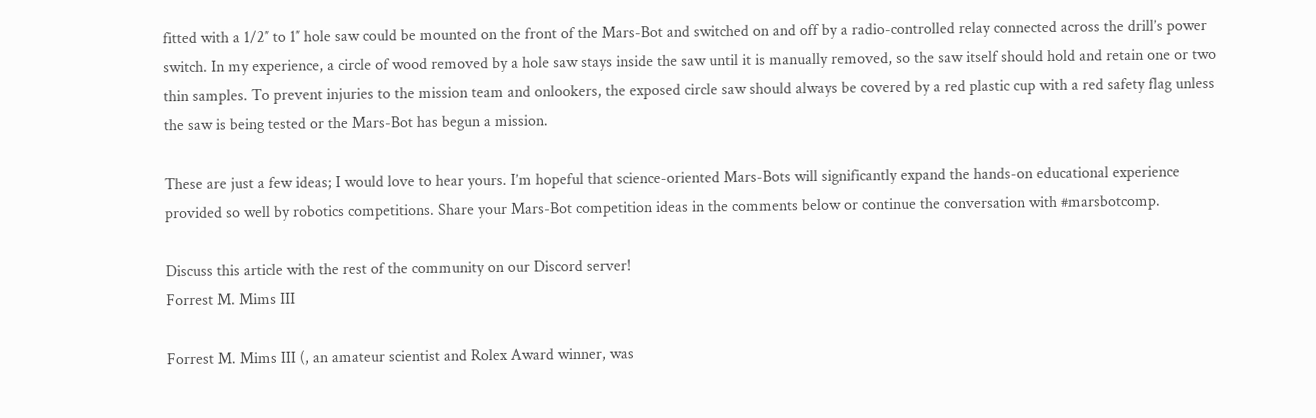fitted with a 1/2″ to 1″ hole saw could be mounted on the front of the Mars-Bot and switched on and off by a radio-controlled relay connected across the drill’s power switch. In my experience, a circle of wood removed by a hole saw stays inside the saw until it is manually removed, so the saw itself should hold and retain one or two thin samples. To prevent injuries to the mission team and onlookers, the exposed circle saw should always be covered by a red plastic cup with a red safety flag unless the saw is being tested or the Mars-Bot has begun a mission.

These are just a few ideas; I would love to hear yours. I’m hopeful that science-oriented Mars-Bots will significantly expand the hands-on educational experience provided so well by robotics competitions. Share your Mars-Bot competition ideas in the comments below or continue the conversation with #marsbotcomp.

Discuss this article with the rest of the community on our Discord server!
Forrest M. Mims III

Forrest M. Mims III (, an amateur scientist and Rolex Award winner, was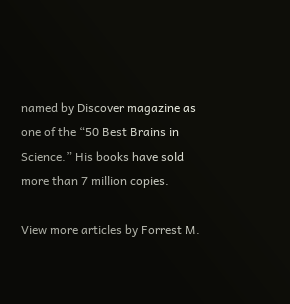named by Discover magazine as one of the “50 Best Brains in Science.” His books have sold more than 7 million copies.

View more articles by Forrest M.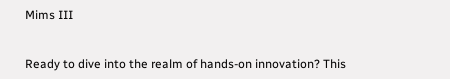Mims III


Ready to dive into the realm of hands-on innovation? This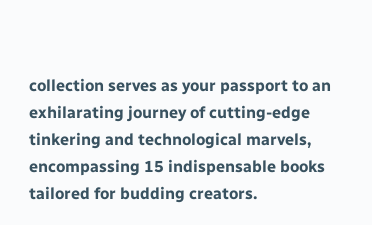collection serves as your passport to an exhilarating journey of cutting-edge tinkering and technological marvels, encompassing 15 indispensable books tailored for budding creators.